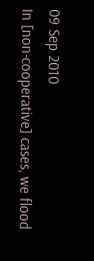09 Sep 2010
In [non-cooperative] cases, we flood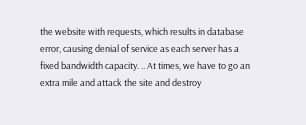the website with requests, which results in database error, causing denial of service as each server has a fixed bandwidth capacity. .. At times, we have to go an extra mile and attack the site and destroy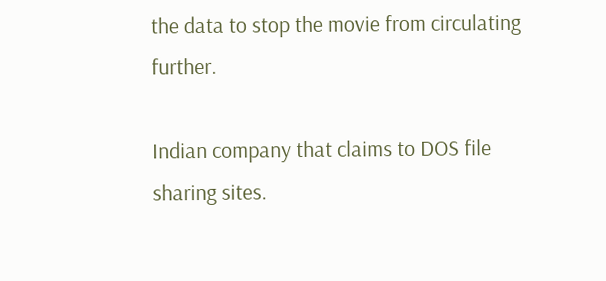the data to stop the movie from circulating further.

Indian company that claims to DOS file sharing sites.